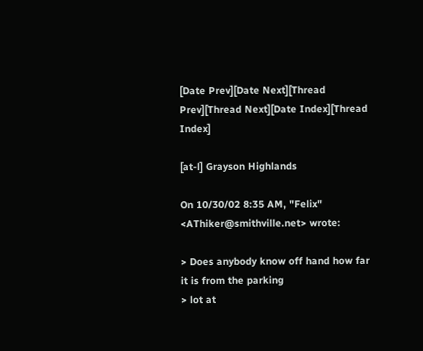[Date Prev][Date Next][Thread Prev][Thread Next][Date Index][Thread Index]

[at-l] Grayson Highlands

On 10/30/02 8:35 AM, "Felix" <AThiker@smithville.net> wrote:

> Does anybody know off hand how far it is from the parking
> lot at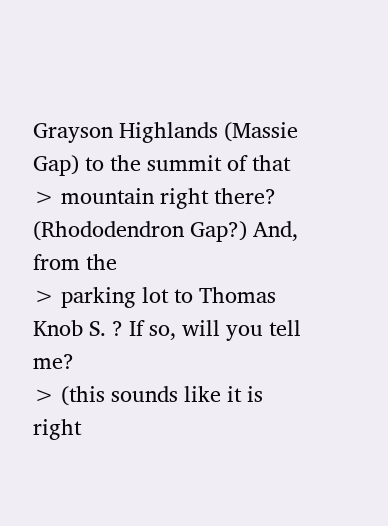Grayson Highlands (Massie Gap) to the summit of that
> mountain right there? (Rhododendron Gap?) And, from the
> parking lot to Thomas Knob S. ? If so, will you tell me?
> (this sounds like it is right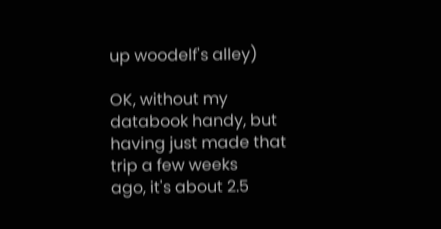up woodelf's alley)

OK, without my databook handy, but having just made that trip a few weeks
ago, it's about 2.5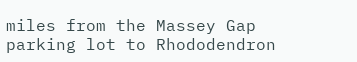miles from the Massey Gap parking lot to Rhododendron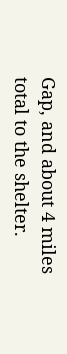Gap, and about 4 miles total to the shelter.